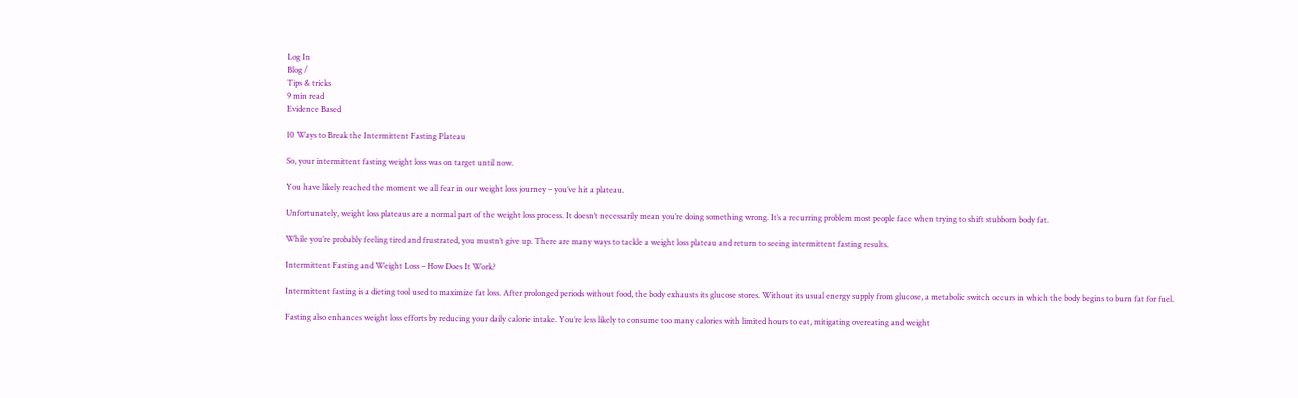Log In
Blog /
Tips & tricks
9 min read
Evidence Based

10 Ways to Break the Intermittent Fasting Plateau

So, your intermittent fasting weight loss was on target until now.

You have likely reached the moment we all fear in our weight loss journey – you’ve hit a plateau.

Unfortunately, weight loss plateaus are a normal part of the weight loss process. It doesn’t necessarily mean you’re doing something wrong. It’s a recurring problem most people face when trying to shift stubborn body fat.

While you’re probably feeling tired and frustrated, you mustn’t give up. There are many ways to tackle a weight loss plateau and return to seeing intermittent fasting results.

Intermittent Fasting and Weight Loss – How Does It Work?

Intermittent fasting is a dieting tool used to maximize fat loss. After prolonged periods without food, the body exhausts its glucose stores. Without its usual energy supply from glucose, a metabolic switch occurs in which the body begins to burn fat for fuel.

Fasting also enhances weight loss efforts by reducing your daily calorie intake. You’re less likely to consume too many calories with limited hours to eat, mitigating overeating and weight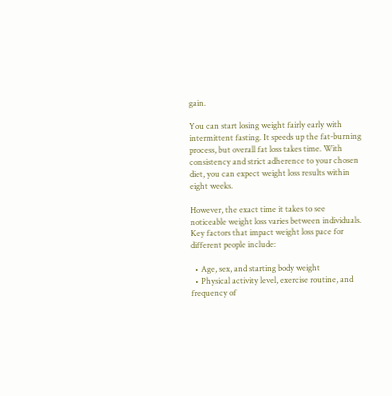gain.

You can start losing weight fairly early with intermittent fasting. It speeds up the fat-burning process, but overall fat loss takes time. With consistency and strict adherence to your chosen diet, you can expect weight loss results within eight weeks.

However, the exact time it takes to see noticeable weight loss varies between individuals. Key factors that impact weight loss pace for different people include:

  • Age, sex, and starting body weight
  • Physical activity level, exercise routine, and frequency of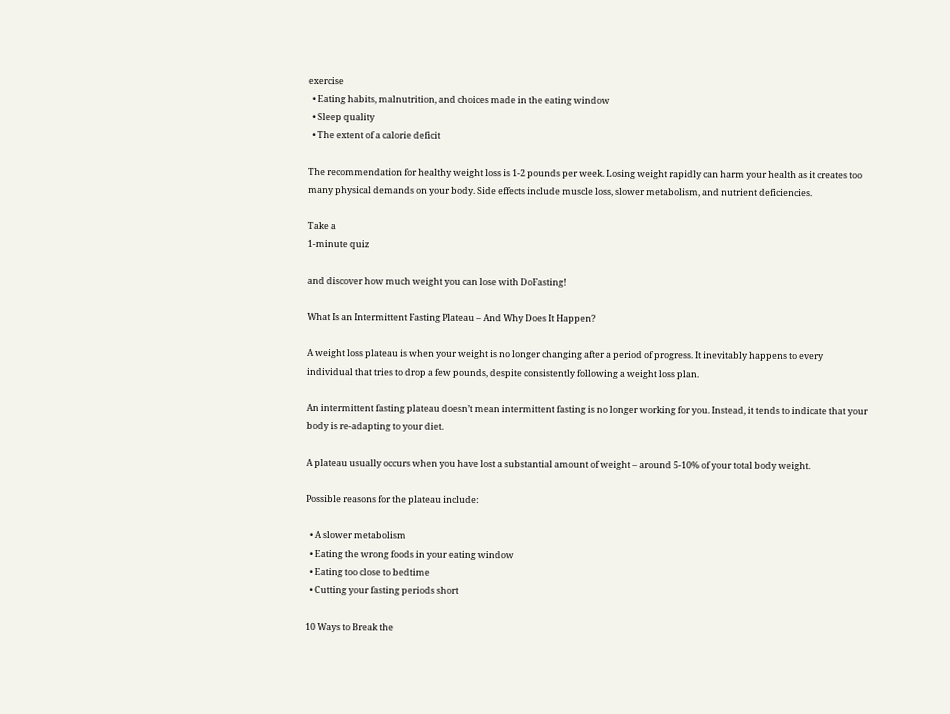exercise
  • Eating habits, malnutrition, and choices made in the eating window
  • Sleep quality
  • The extent of a calorie deficit

The recommendation for healthy weight loss is 1-2 pounds per week. Losing weight rapidly can harm your health as it creates too many physical demands on your body. Side effects include muscle loss, slower metabolism, and nutrient deficiencies.

Take a
1-minute quiz

and discover how much weight you can lose with DoFasting!

What Is an Intermittent Fasting Plateau – And Why Does It Happen?

A weight loss plateau is when your weight is no longer changing after a period of progress. It inevitably happens to every individual that tries to drop a few pounds, despite consistently following a weight loss plan.

An intermittent fasting plateau doesn’t mean intermittent fasting is no longer working for you. Instead, it tends to indicate that your body is re-adapting to your diet.

A plateau usually occurs when you have lost a substantial amount of weight – around 5-10% of your total body weight.

Possible reasons for the plateau include:

  • A slower metabolism
  • Eating the wrong foods in your eating window
  • Eating too close to bedtime
  • Cutting your fasting periods short

10 Ways to Break the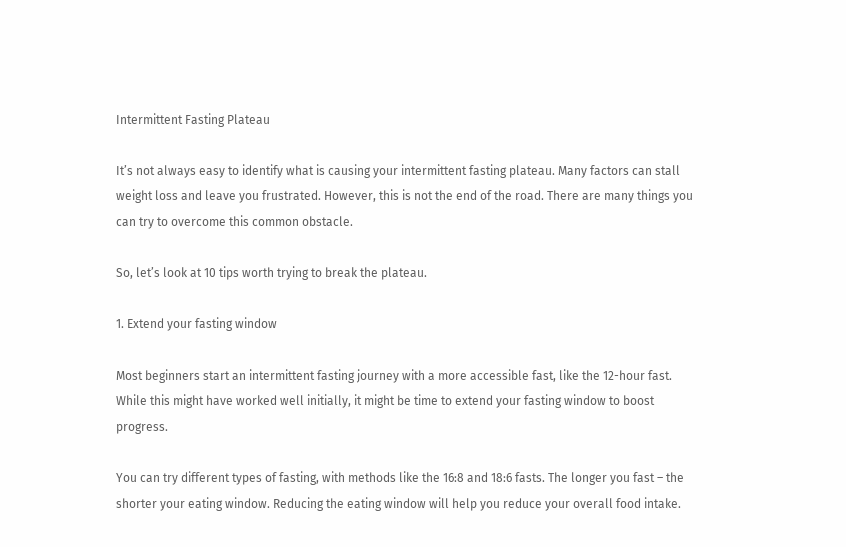Intermittent Fasting Plateau

It’s not always easy to identify what is causing your intermittent fasting plateau. Many factors can stall weight loss and leave you frustrated. However, this is not the end of the road. There are many things you can try to overcome this common obstacle.

So, let’s look at 10 tips worth trying to break the plateau.

1. Extend your fasting window

Most beginners start an intermittent fasting journey with a more accessible fast, like the 12-hour fast. While this might have worked well initially, it might be time to extend your fasting window to boost progress.

You can try different types of fasting, with methods like the 16:8 and 18:6 fasts. The longer you fast – the shorter your eating window. Reducing the eating window will help you reduce your overall food intake.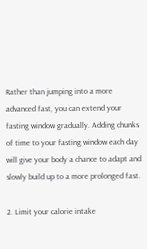Rather than jumping into a more advanced fast, you can extend your fasting window gradually. Adding chunks of time to your fasting window each day will give your body a chance to adapt and slowly build up to a more prolonged fast.

2. Limit your calorie intake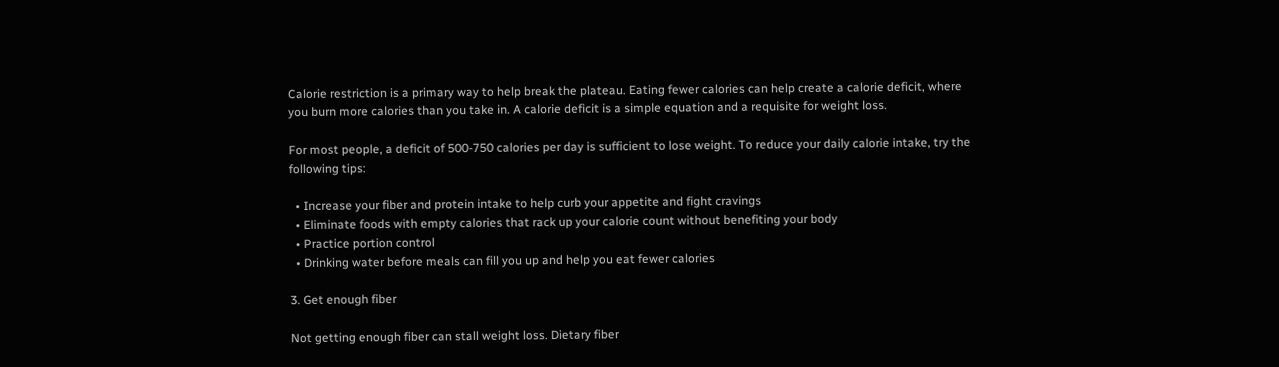Calorie restriction is a primary way to help break the plateau. Eating fewer calories can help create a calorie deficit, where you burn more calories than you take in. A calorie deficit is a simple equation and a requisite for weight loss.

For most people, a deficit of 500-750 calories per day is sufficient to lose weight. To reduce your daily calorie intake, try the following tips:

  • Increase your fiber and protein intake to help curb your appetite and fight cravings
  • Eliminate foods with empty calories that rack up your calorie count without benefiting your body
  • Practice portion control
  • Drinking water before meals can fill you up and help you eat fewer calories

3. Get enough fiber

Not getting enough fiber can stall weight loss. Dietary fiber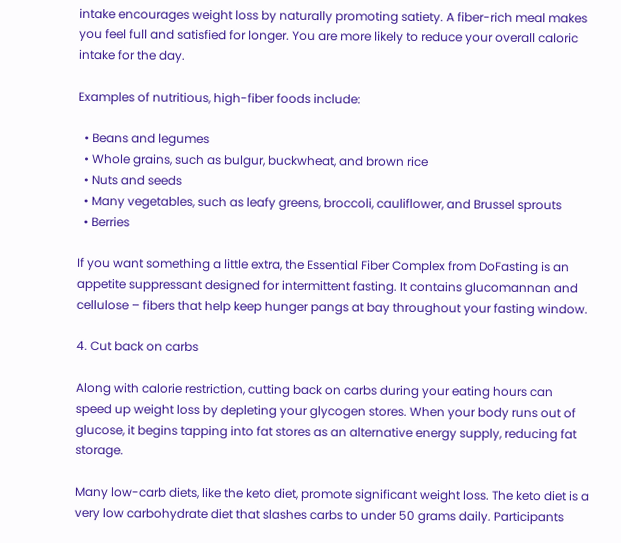intake encourages weight loss by naturally promoting satiety. A fiber-rich meal makes you feel full and satisfied for longer. You are more likely to reduce your overall caloric intake for the day.

Examples of nutritious, high-fiber foods include:

  • Beans and legumes
  • Whole grains, such as bulgur, buckwheat, and brown rice
  • Nuts and seeds
  • Many vegetables, such as leafy greens, broccoli, cauliflower, and Brussel sprouts
  • Berries

If you want something a little extra, the Essential Fiber Complex from DoFasting is an appetite suppressant designed for intermittent fasting. It contains glucomannan and cellulose – fibers that help keep hunger pangs at bay throughout your fasting window.

4. Cut back on carbs

Along with calorie restriction, cutting back on carbs during your eating hours can speed up weight loss by depleting your glycogen stores. When your body runs out of glucose, it begins tapping into fat stores as an alternative energy supply, reducing fat storage.

Many low-carb diets, like the keto diet, promote significant weight loss. The keto diet is a very low carbohydrate diet that slashes carbs to under 50 grams daily. Participants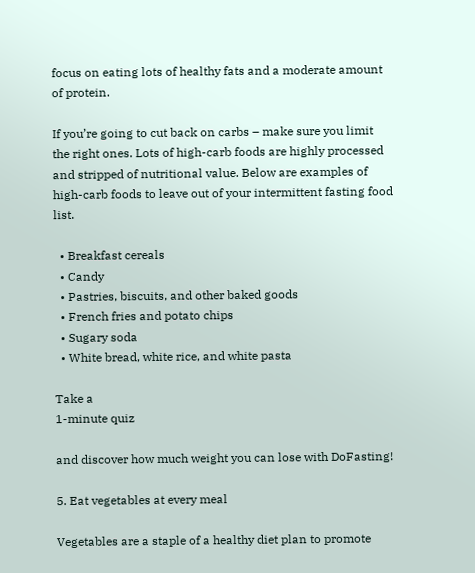focus on eating lots of healthy fats and a moderate amount of protein.

If you’re going to cut back on carbs – make sure you limit the right ones. Lots of high-carb foods are highly processed and stripped of nutritional value. Below are examples of high-carb foods to leave out of your intermittent fasting food list.

  • Breakfast cereals
  • Candy
  • Pastries, biscuits, and other baked goods
  • French fries and potato chips
  • Sugary soda
  • White bread, white rice, and white pasta

Take a
1-minute quiz

and discover how much weight you can lose with DoFasting!

5. Eat vegetables at every meal

Vegetables are a staple of a healthy diet plan to promote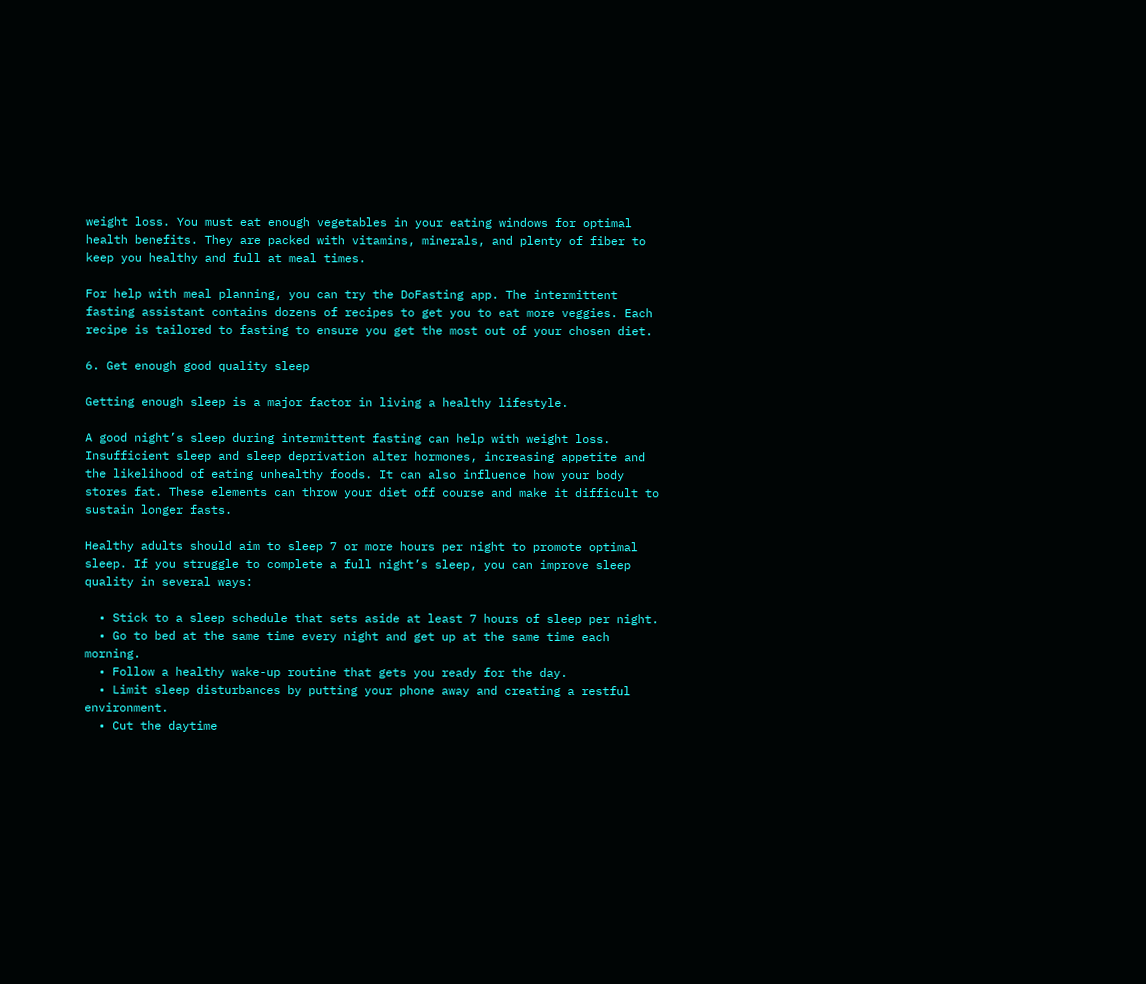weight loss. You must eat enough vegetables in your eating windows for optimal health benefits. They are packed with vitamins, minerals, and plenty of fiber to keep you healthy and full at meal times.

For help with meal planning, you can try the DoFasting app. The intermittent fasting assistant contains dozens of recipes to get you to eat more veggies. Each recipe is tailored to fasting to ensure you get the most out of your chosen diet.

6. Get enough good quality sleep

Getting enough sleep is a major factor in living a healthy lifestyle.

A good night’s sleep during intermittent fasting can help with weight loss. Insufficient sleep and sleep deprivation alter hormones, increasing appetite and the likelihood of eating unhealthy foods. It can also influence how your body stores fat. These elements can throw your diet off course and make it difficult to sustain longer fasts.

Healthy adults should aim to sleep 7 or more hours per night to promote optimal sleep. If you struggle to complete a full night’s sleep, you can improve sleep quality in several ways:

  • Stick to a sleep schedule that sets aside at least 7 hours of sleep per night.
  • Go to bed at the same time every night and get up at the same time each morning.
  • Follow a healthy wake-up routine that gets you ready for the day.
  • Limit sleep disturbances by putting your phone away and creating a restful environment.
  • Cut the daytime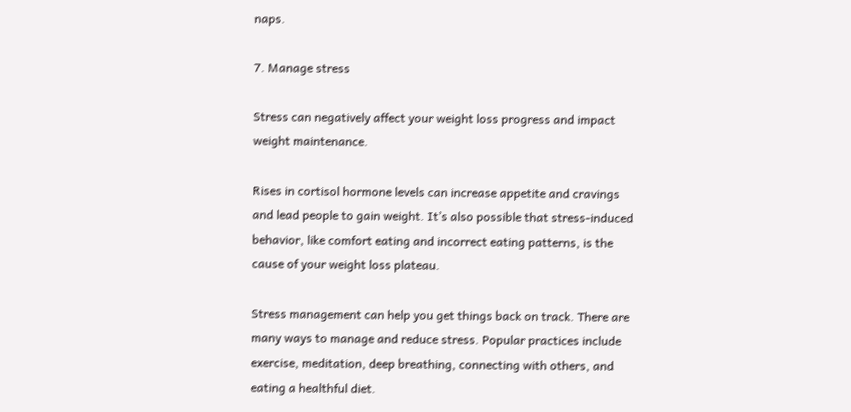naps.

7. Manage stress

Stress can negatively affect your weight loss progress and impact weight maintenance.

Rises in cortisol hormone levels can increase appetite and cravings and lead people to gain weight. It’s also possible that stress-induced behavior, like comfort eating and incorrect eating patterns, is the cause of your weight loss plateau.

Stress management can help you get things back on track. There are many ways to manage and reduce stress. Popular practices include exercise, meditation, deep breathing, connecting with others, and eating a healthful diet.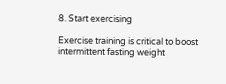8. Start exercising

Exercise training is critical to boost intermittent fasting weight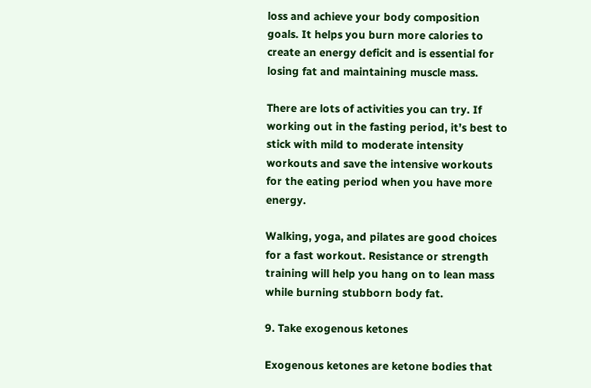loss and achieve your body composition goals. It helps you burn more calories to create an energy deficit and is essential for losing fat and maintaining muscle mass.

There are lots of activities you can try. If working out in the fasting period, it’s best to stick with mild to moderate intensity workouts and save the intensive workouts for the eating period when you have more energy.

Walking, yoga, and pilates are good choices for a fast workout. Resistance or strength training will help you hang on to lean mass while burning stubborn body fat.

9. Take exogenous ketones

Exogenous ketones are ketone bodies that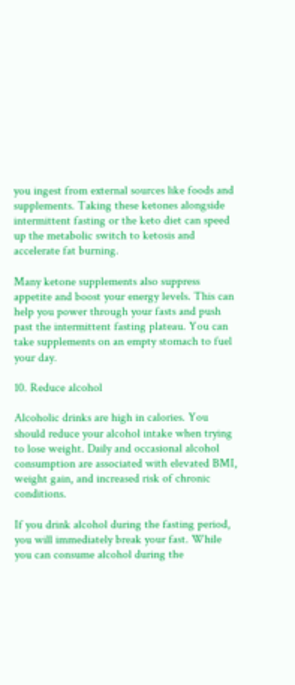you ingest from external sources like foods and supplements. Taking these ketones alongside intermittent fasting or the keto diet can speed up the metabolic switch to ketosis and accelerate fat burning.

Many ketone supplements also suppress appetite and boost your energy levels. This can help you power through your fasts and push past the intermittent fasting plateau. You can take supplements on an empty stomach to fuel your day.

10. Reduce alcohol

Alcoholic drinks are high in calories. You should reduce your alcohol intake when trying to lose weight. Daily and occasional alcohol consumption are associated with elevated BMI, weight gain, and increased risk of chronic conditions.

If you drink alcohol during the fasting period, you will immediately break your fast. While you can consume alcohol during the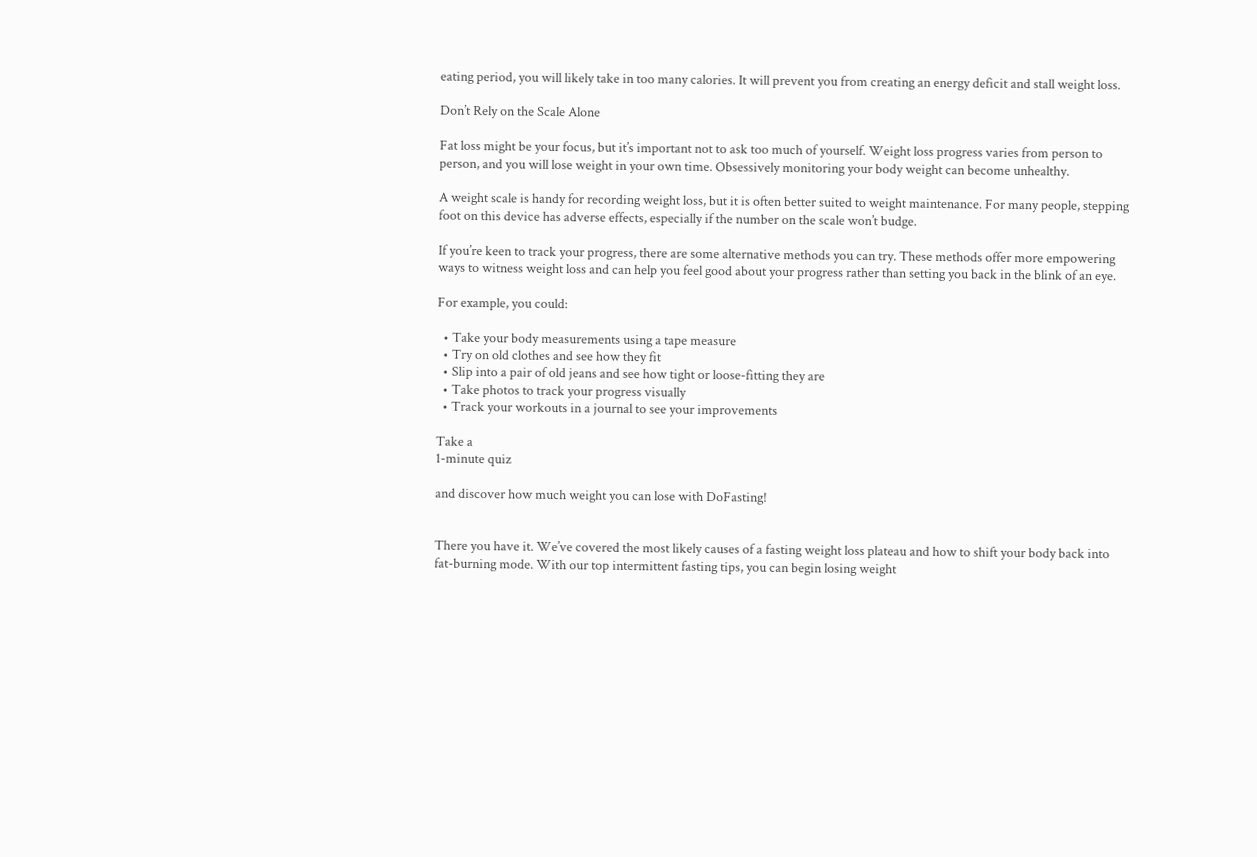eating period, you will likely take in too many calories. It will prevent you from creating an energy deficit and stall weight loss.

Don’t Rely on the Scale Alone

Fat loss might be your focus, but it’s important not to ask too much of yourself. Weight loss progress varies from person to person, and you will lose weight in your own time. Obsessively monitoring your body weight can become unhealthy.

A weight scale is handy for recording weight loss, but it is often better suited to weight maintenance. For many people, stepping foot on this device has adverse effects, especially if the number on the scale won’t budge.

If you’re keen to track your progress, there are some alternative methods you can try. These methods offer more empowering ways to witness weight loss and can help you feel good about your progress rather than setting you back in the blink of an eye.

For example, you could:

  • Take your body measurements using a tape measure
  • Try on old clothes and see how they fit
  • Slip into a pair of old jeans and see how tight or loose-fitting they are
  • Take photos to track your progress visually
  • Track your workouts in a journal to see your improvements

Take a
1-minute quiz

and discover how much weight you can lose with DoFasting!


There you have it. We’ve covered the most likely causes of a fasting weight loss plateau and how to shift your body back into fat-burning mode. With our top intermittent fasting tips, you can begin losing weight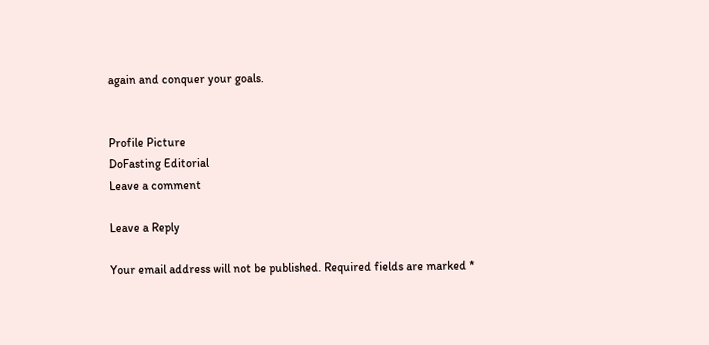again and conquer your goals.


Profile Picture
DoFasting Editorial
Leave a comment

Leave a Reply

Your email address will not be published. Required fields are marked *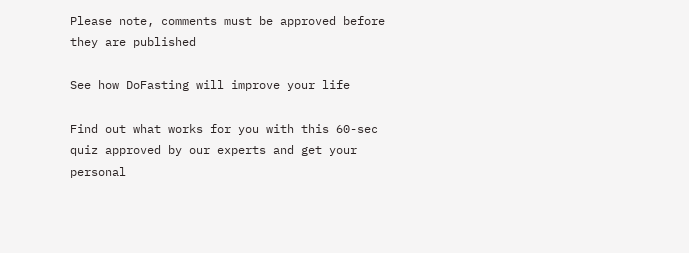Please note, comments must be approved before they are published

See how DoFasting will improve your life

Find out what works for you with this 60-sec quiz approved by our experts and get your personal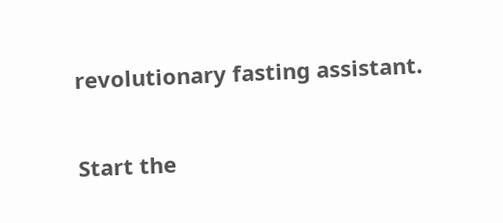revolutionary fasting assistant.

Start the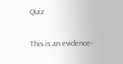Quiz

This is an evidence-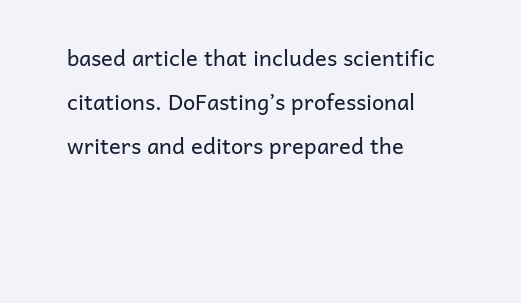based article that includes scientific citations. DoFasting’s professional writers and editors prepared the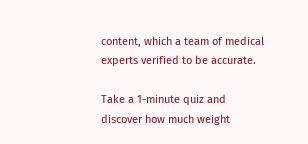content, which a team of medical experts verified to be accurate.

Take a 1-minute quiz and discover how much weight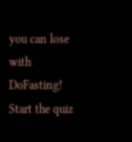you can lose with DoFasting!
Start the quiz